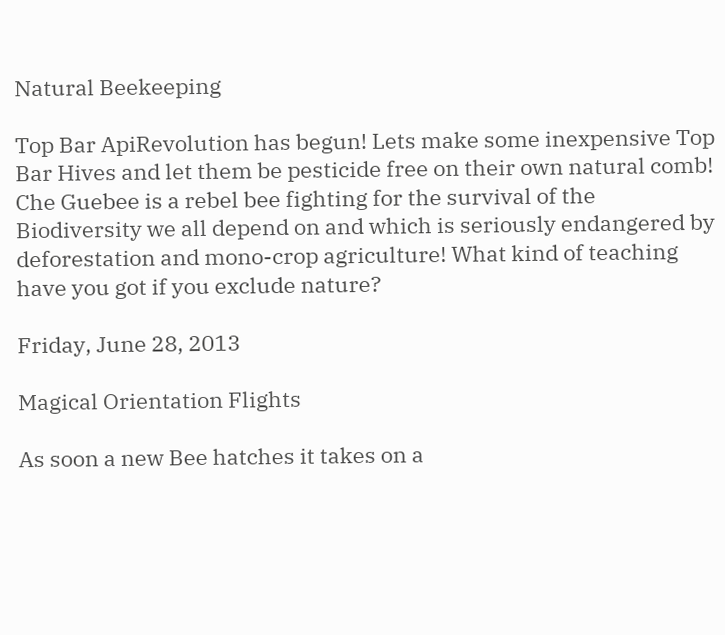Natural Beekeeping

Top Bar ApiRevolution has begun! Lets make some inexpensive Top Bar Hives and let them be pesticide free on their own natural comb! Che Guebee is a rebel bee fighting for the survival of the Biodiversity we all depend on and which is seriously endangered by deforestation and mono-crop agriculture! What kind of teaching have you got if you exclude nature?

Friday, June 28, 2013

Magical Orientation Flights

As soon a new Bee hatches it takes on a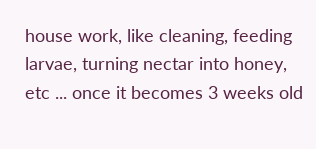house work, like cleaning, feeding larvae, turning nectar into honey, etc ... once it becomes 3 weeks old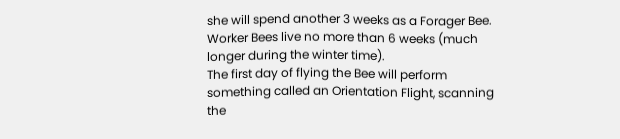she will spend another 3 weeks as a Forager Bee. Worker Bees live no more than 6 weeks (much longer during the winter time).
The first day of flying the Bee will perform something called an Orientation Flight, scanning the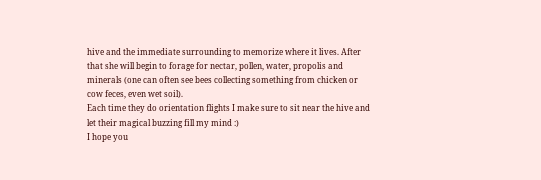hive and the immediate surrounding to memorize where it lives. After that she will begin to forage for nectar, pollen, water, propolis and minerals (one can often see bees collecting something from chicken or cow feces, even wet soil).
Each time they do orientation flights I make sure to sit near the hive and let their magical buzzing fill my mind :)
I hope you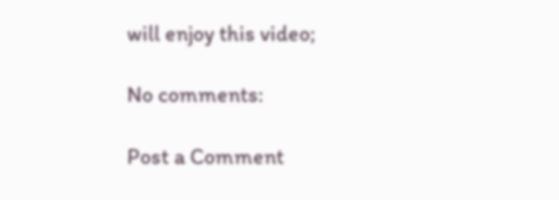will enjoy this video;

No comments:

Post a Comment